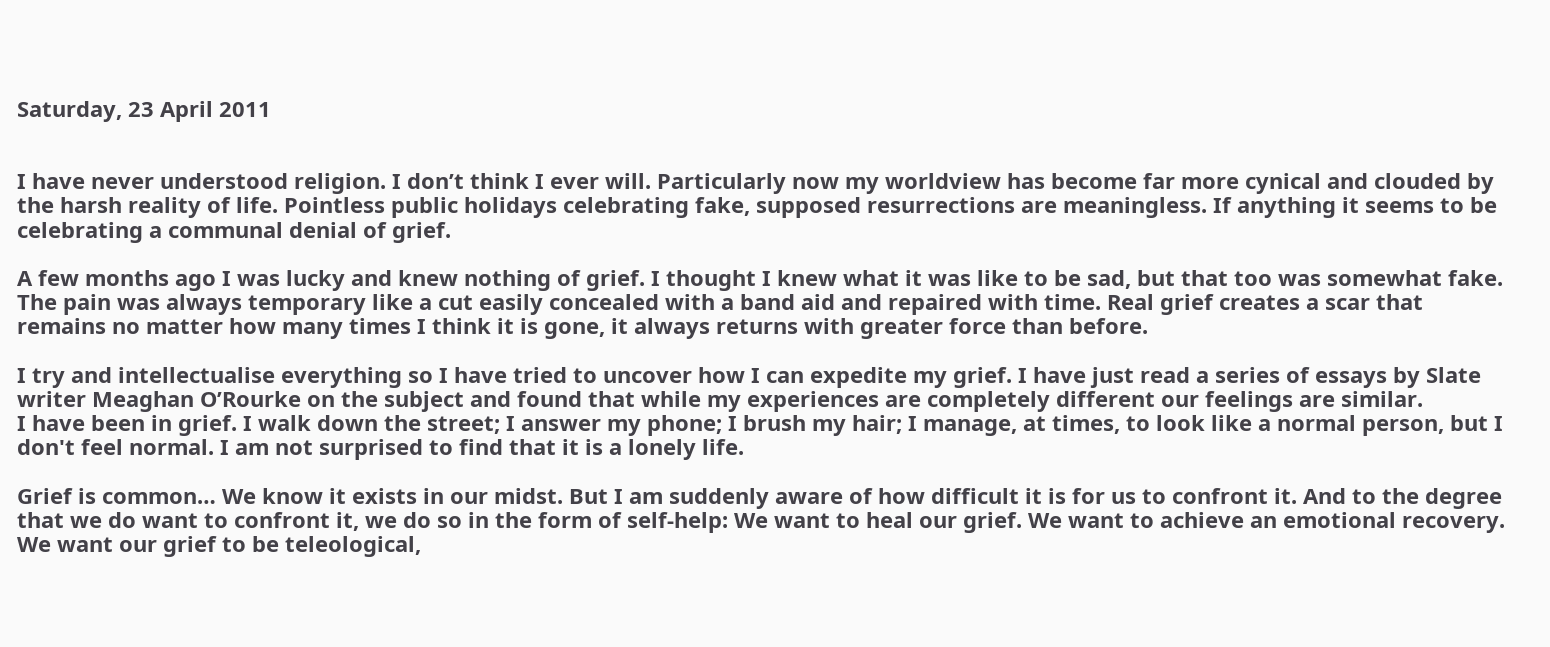Saturday, 23 April 2011


I have never understood religion. I don’t think I ever will. Particularly now my worldview has become far more cynical and clouded by the harsh reality of life. Pointless public holidays celebrating fake, supposed resurrections are meaningless. If anything it seems to be celebrating a communal denial of grief.

A few months ago I was lucky and knew nothing of grief. I thought I knew what it was like to be sad, but that too was somewhat fake. The pain was always temporary like a cut easily concealed with a band aid and repaired with time. Real grief creates a scar that remains no matter how many times I think it is gone, it always returns with greater force than before.

I try and intellectualise everything so I have tried to uncover how I can expedite my grief. I have just read a series of essays by Slate writer Meaghan O’Rourke on the subject and found that while my experiences are completely different our feelings are similar.
I have been in grief. I walk down the street; I answer my phone; I brush my hair; I manage, at times, to look like a normal person, but I don't feel normal. I am not surprised to find that it is a lonely life.

Grief is common… We know it exists in our midst. But I am suddenly aware of how difficult it is for us to confront it. And to the degree that we do want to confront it, we do so in the form of self-help: We want to heal our grief. We want to achieve an emotional recovery. We want our grief to be teleological,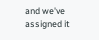and we've assigned it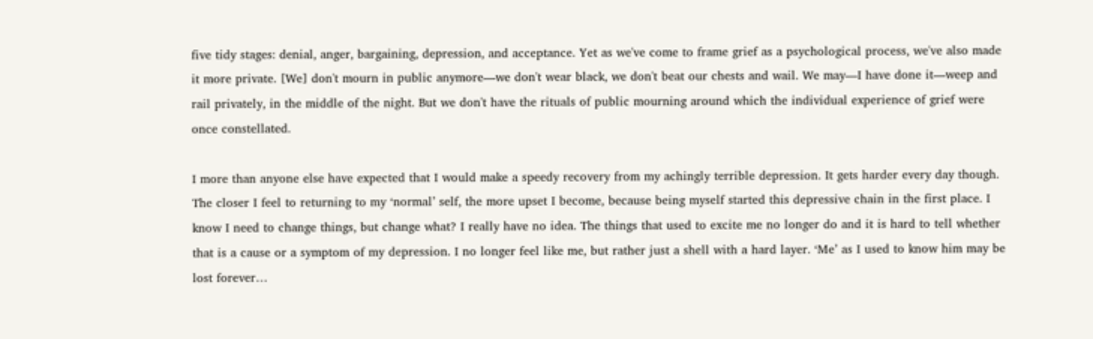five tidy stages: denial, anger, bargaining, depression, and acceptance. Yet as we've come to frame grief as a psychological process, we've also made it more private. [We] don't mourn in public anymore—we don't wear black, we don't beat our chests and wail. We may—I have done it—weep and rail privately, in the middle of the night. But we don't have the rituals of public mourning around which the individual experience of grief were once constellated.

I more than anyone else have expected that I would make a speedy recovery from my achingly terrible depression. It gets harder every day though. The closer I feel to returning to my ‘normal’ self, the more upset I become, because being myself started this depressive chain in the first place. I know I need to change things, but change what? I really have no idea. The things that used to excite me no longer do and it is hard to tell whether that is a cause or a symptom of my depression. I no longer feel like me, but rather just a shell with a hard layer. ‘Me’ as I used to know him may be lost forever…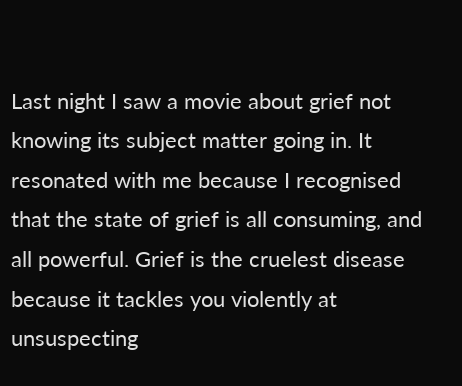Last night I saw a movie about grief not knowing its subject matter going in. It resonated with me because I recognised that the state of grief is all consuming, and all powerful. Grief is the cruelest disease because it tackles you violently at unsuspecting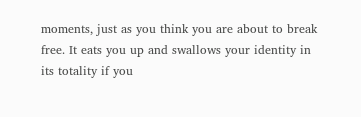moments, just as you think you are about to break free. It eats you up and swallows your identity in its totality if you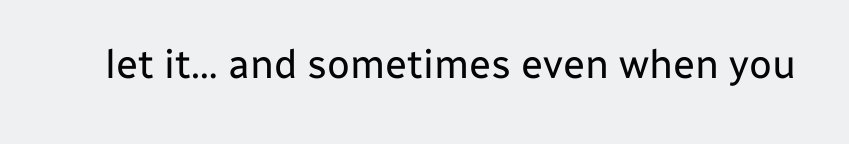let it… and sometimes even when you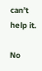can’t help it.

No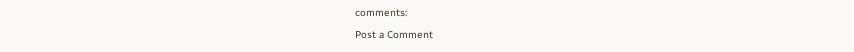comments:

Post a Comment